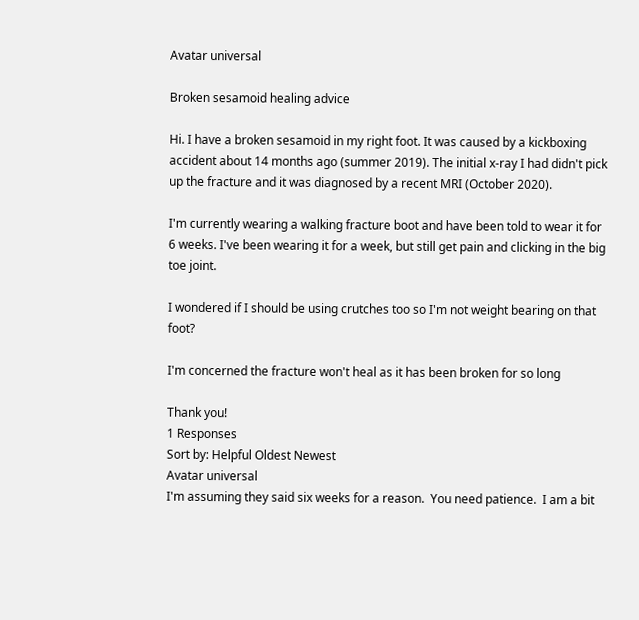Avatar universal

Broken sesamoid healing advice

Hi. I have a broken sesamoid in my right foot. It was caused by a kickboxing accident about 14 months ago (summer 2019). The initial x-ray I had didn't pick up the fracture and it was diagnosed by a recent MRI (October 2020).

I'm currently wearing a walking fracture boot and have been told to wear it for 6 weeks. I've been wearing it for a week, but still get pain and clicking in the big toe joint.

I wondered if I should be using crutches too so I'm not weight bearing on that foot?

I'm concerned the fracture won't heal as it has been broken for so long

Thank you!
1 Responses
Sort by: Helpful Oldest Newest
Avatar universal
I'm assuming they said six weeks for a reason.  You need patience.  I am a bit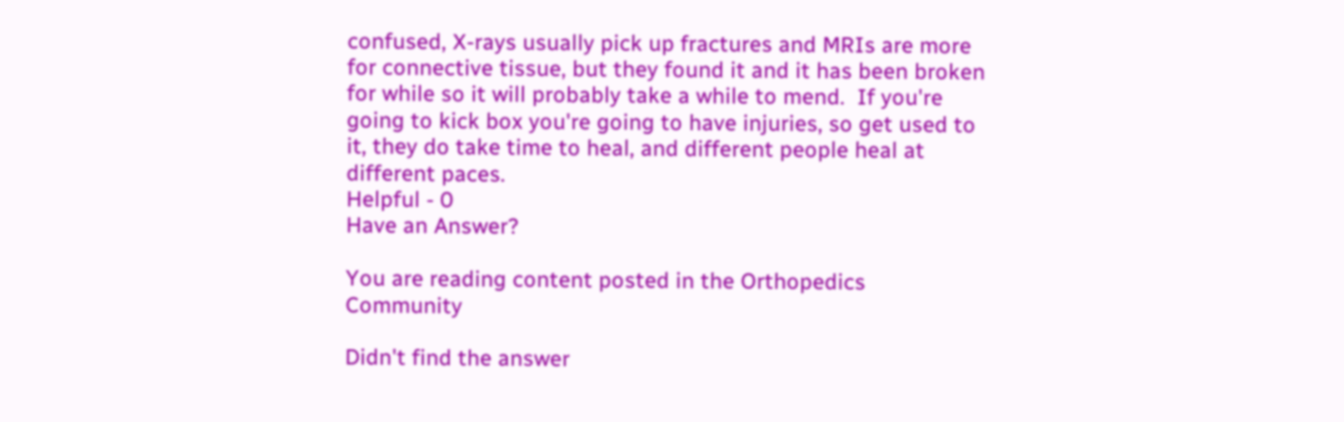confused, X-rays usually pick up fractures and MRIs are more for connective tissue, but they found it and it has been broken for while so it will probably take a while to mend.  If you're going to kick box you're going to have injuries, so get used to it, they do take time to heal, and different people heal at different paces.
Helpful - 0
Have an Answer?

You are reading content posted in the Orthopedics Community

Didn't find the answer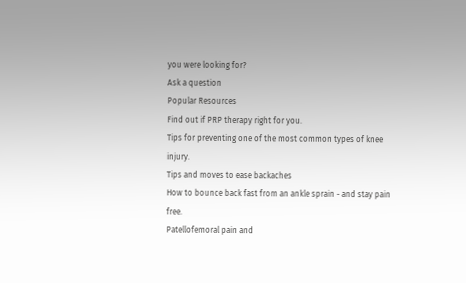you were looking for?
Ask a question
Popular Resources
Find out if PRP therapy right for you.
Tips for preventing one of the most common types of knee injury.
Tips and moves to ease backaches
How to bounce back fast from an ankle sprain - and stay pain free.
Patellofemoral pain and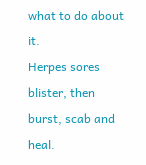what to do about it.
Herpes sores blister, then burst, scab and heal.